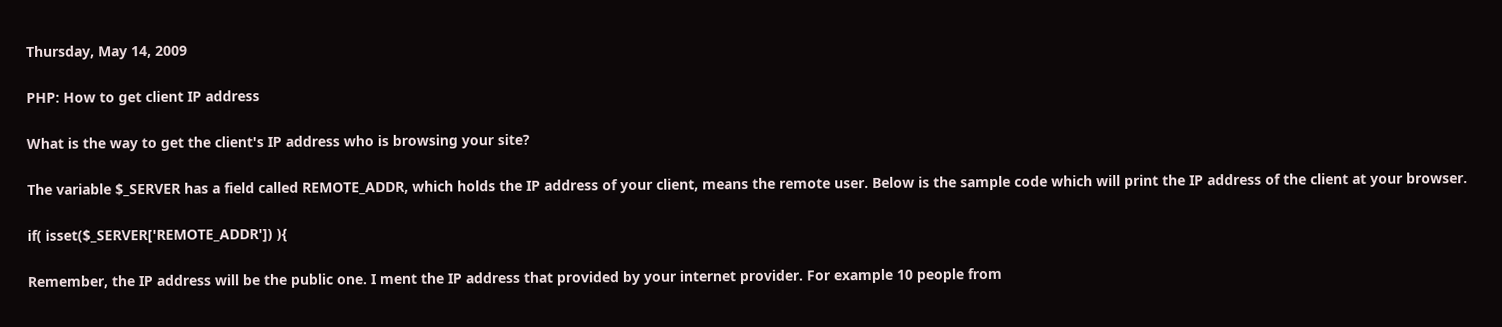Thursday, May 14, 2009

PHP: How to get client IP address

What is the way to get the client's IP address who is browsing your site?

The variable $_SERVER has a field called REMOTE_ADDR, which holds the IP address of your client, means the remote user. Below is the sample code which will print the IP address of the client at your browser.

if( isset($_SERVER['REMOTE_ADDR']) ){

Remember, the IP address will be the public one. I ment the IP address that provided by your internet provider. For example 10 people from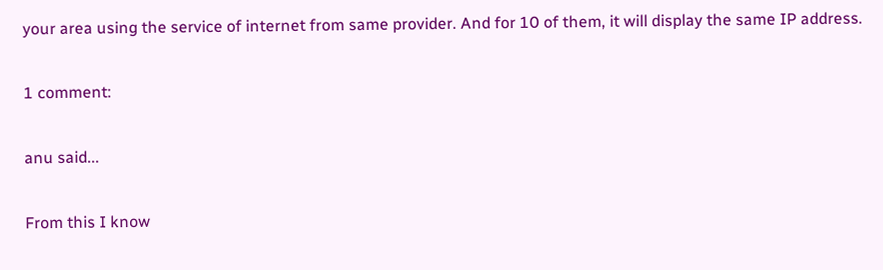your area using the service of internet from same provider. And for 10 of them, it will display the same IP address.

1 comment:

anu said...

From this I know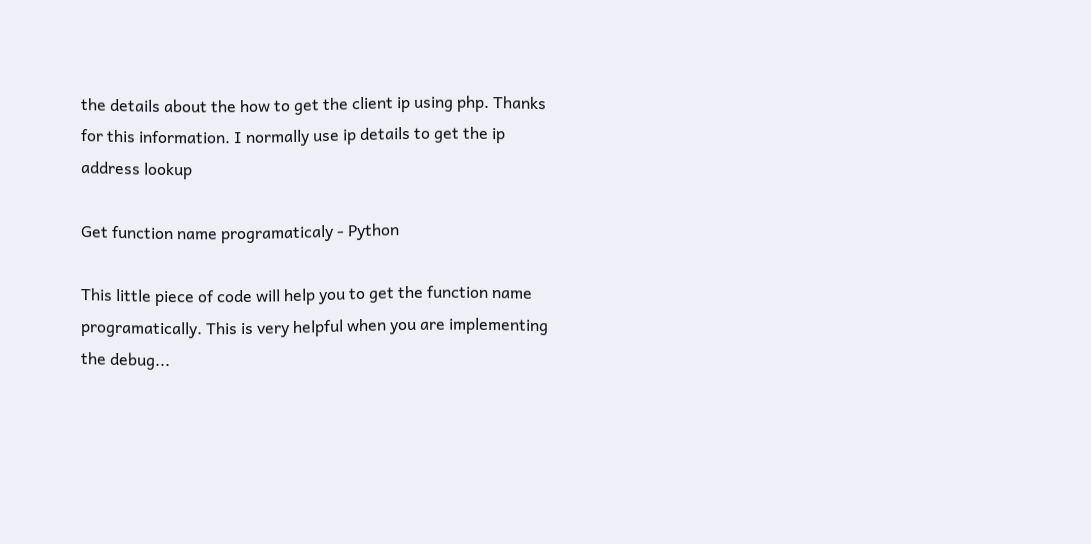the details about the how to get the client ip using php. Thanks for this information. I normally use ip details to get the ip address lookup

Get function name programaticaly - Python

This little piece of code will help you to get the function name programatically. This is very helpful when you are implementing the debug...